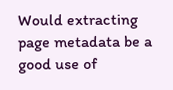Would extracting page metadata be a good use of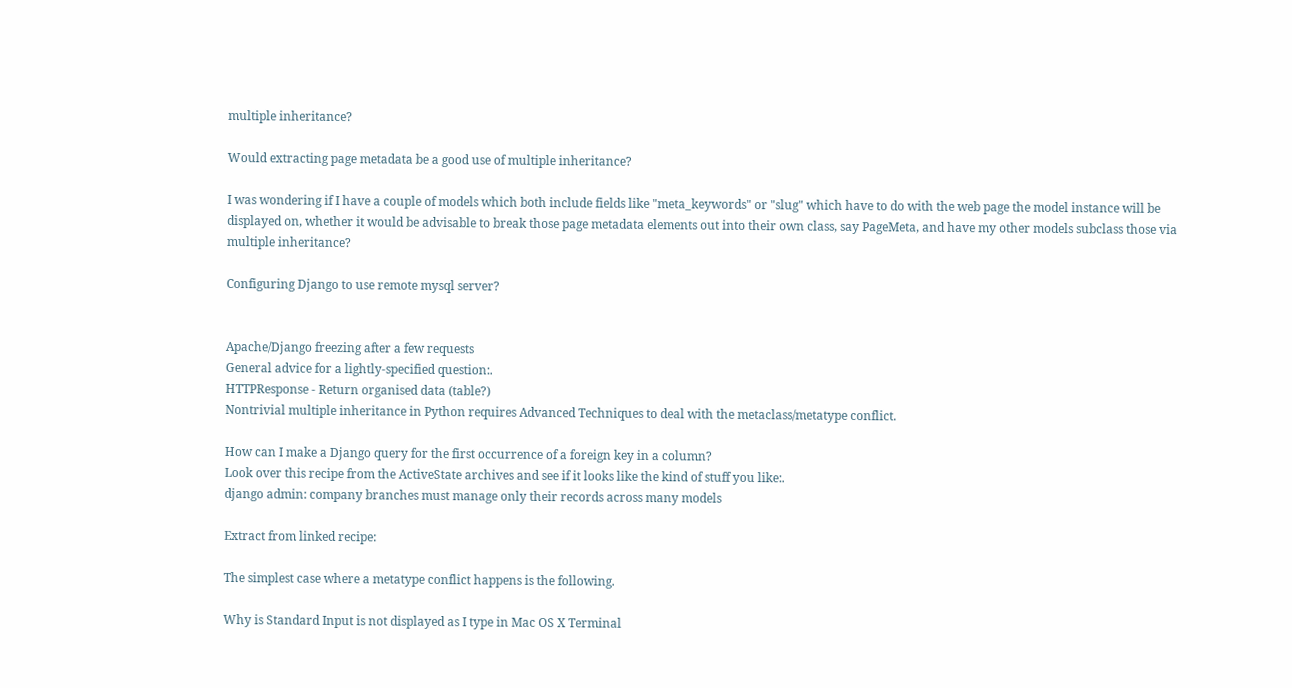multiple inheritance?

Would extracting page metadata be a good use of multiple inheritance?

I was wondering if I have a couple of models which both include fields like "meta_keywords" or "slug" which have to do with the web page the model instance will be displayed on, whether it would be advisable to break those page metadata elements out into their own class, say PageMeta, and have my other models subclass those via multiple inheritance?

Configuring Django to use remote mysql server?


Apache/Django freezing after a few requests
General advice for a lightly-specified question:.
HTTPResponse - Return organised data (table?)
Nontrivial multiple inheritance in Python requires Advanced Techniques to deal with the metaclass/metatype conflict.

How can I make a Django query for the first occurrence of a foreign key in a column?
Look over this recipe from the ActiveState archives and see if it looks like the kind of stuff you like:.
django admin: company branches must manage only their records across many models

Extract from linked recipe:

The simplest case where a metatype conflict happens is the following.

Why is Standard Input is not displayed as I type in Mac OS X Terminal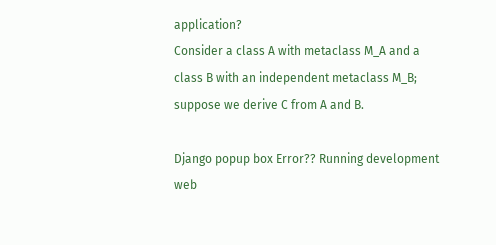application?
Consider a class A with metaclass M_A and a class B with an independent metaclass M_B; suppose we derive C from A and B.

Django popup box Error?? Running development web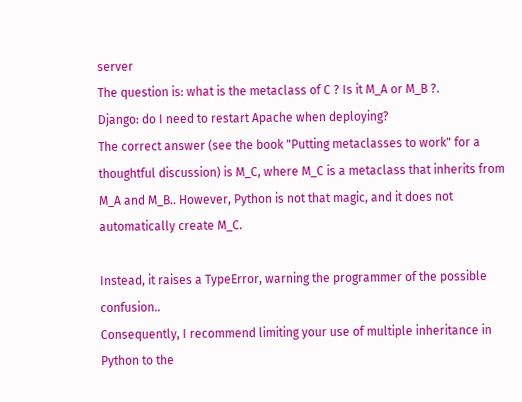server
The question is: what is the metaclass of C ? Is it M_A or M_B ?.
Django: do I need to restart Apache when deploying?
The correct answer (see the book "Putting metaclasses to work" for a thoughtful discussion) is M_C, where M_C is a metaclass that inherits from M_A and M_B.. However, Python is not that magic, and it does not automatically create M_C.

Instead, it raises a TypeError, warning the programmer of the possible confusion..
Consequently, I recommend limiting your use of multiple inheritance in Python to the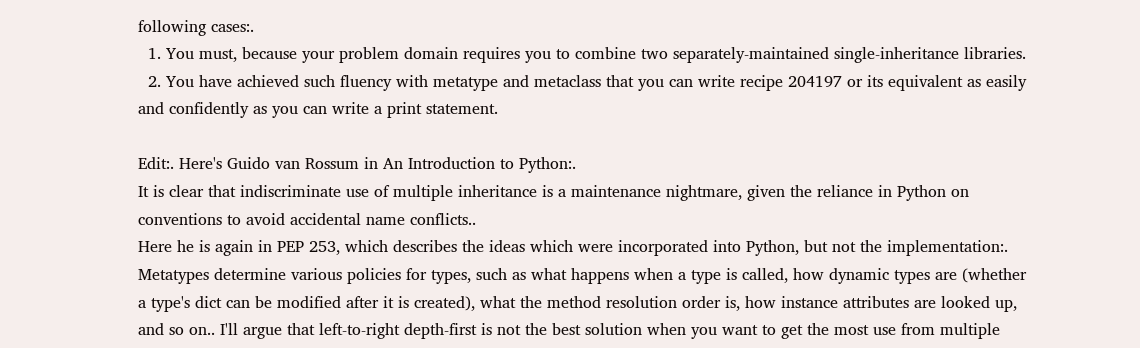following cases:.
  1. You must, because your problem domain requires you to combine two separately-maintained single-inheritance libraries.
  2. You have achieved such fluency with metatype and metaclass that you can write recipe 204197 or its equivalent as easily and confidently as you can write a print statement.

Edit:. Here's Guido van Rossum in An Introduction to Python:.
It is clear that indiscriminate use of multiple inheritance is a maintenance nightmare, given the reliance in Python on conventions to avoid accidental name conflicts..
Here he is again in PEP 253, which describes the ideas which were incorporated into Python, but not the implementation:.
Metatypes determine various policies for types, such as what happens when a type is called, how dynamic types are (whether a type's dict can be modified after it is created), what the method resolution order is, how instance attributes are looked up, and so on.. I'll argue that left-to-right depth-first is not the best solution when you want to get the most use from multiple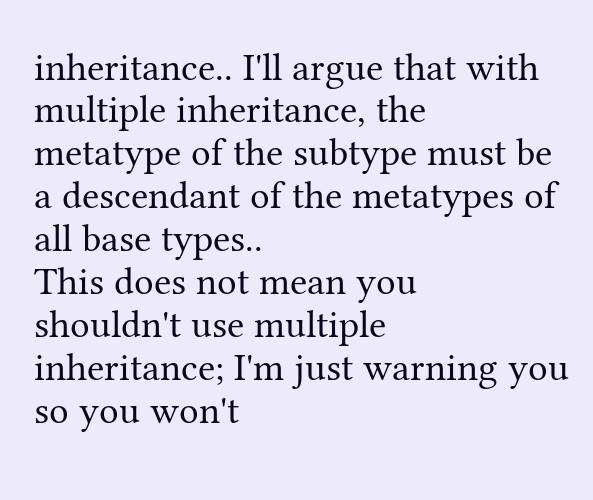inheritance.. I'll argue that with multiple inheritance, the metatype of the subtype must be a descendant of the metatypes of all base types..
This does not mean you shouldn't use multiple inheritance; I'm just warning you so you won't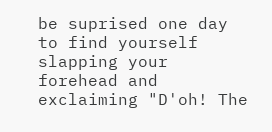be suprised one day to find yourself slapping your forehead and exclaiming "D'oh! The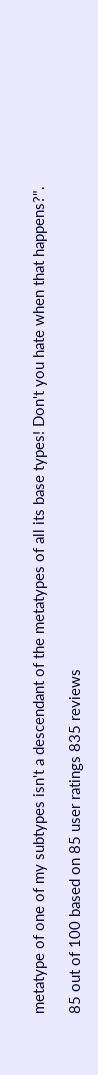metatype of one of my subtypes isn't a descendant of the metatypes of all its base types! Don't you hate when that happens?".

85 out of 100 based on 85 user ratings 835 reviews